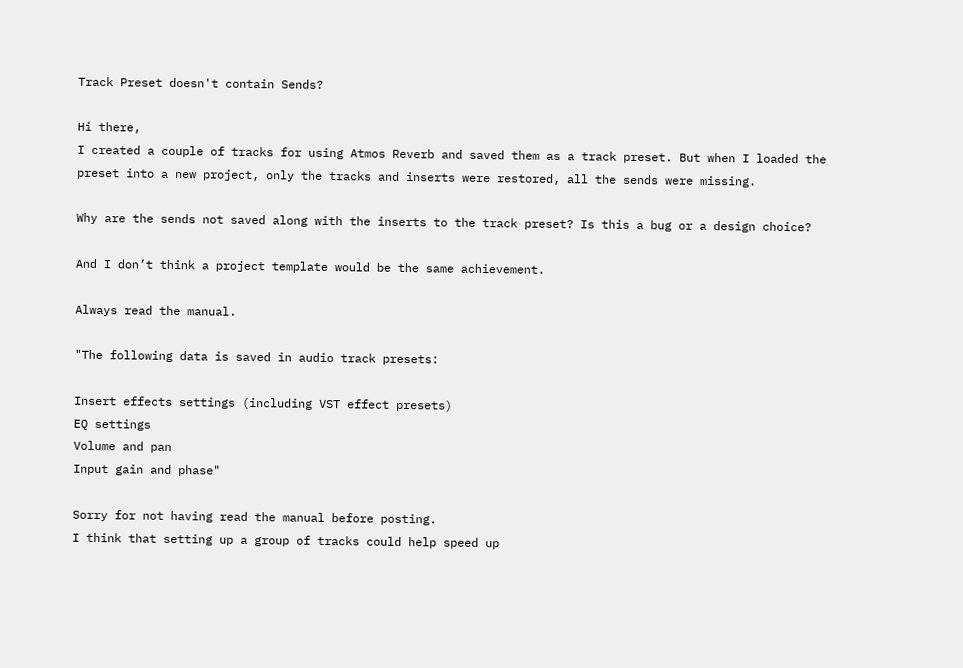Track Preset doesn't contain Sends?

Hi there,
I created a couple of tracks for using Atmos Reverb and saved them as a track preset. But when I loaded the preset into a new project, only the tracks and inserts were restored, all the sends were missing.

Why are the sends not saved along with the inserts to the track preset? Is this a bug or a design choice?

And I don’t think a project template would be the same achievement.

Always read the manual.

"The following data is saved in audio track presets:

Insert effects settings (including VST effect presets)
EQ settings
Volume and pan
Input gain and phase"

Sorry for not having read the manual before posting.
I think that setting up a group of tracks could help speed up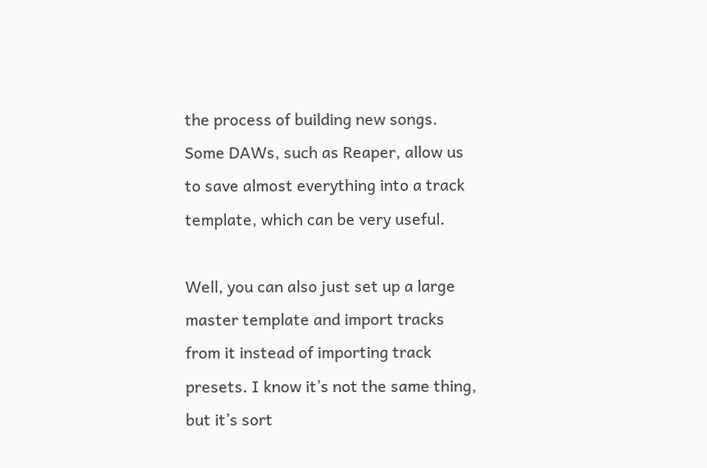the process of building new songs.
Some DAWs, such as Reaper, allow us to save almost everything into a track template, which can be very useful.

Well, you can also just set up a large master template and import tracks from it instead of importing track presets. I know it’s not the same thing, but it’s sort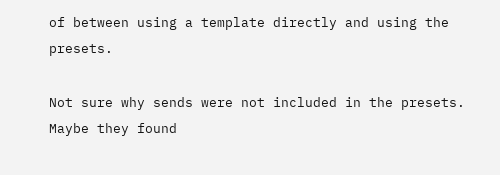of between using a template directly and using the presets.

Not sure why sends were not included in the presets. Maybe they found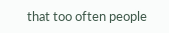that too often people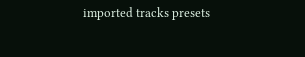imported tracks presets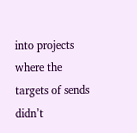into projects where the targets of sends didn’t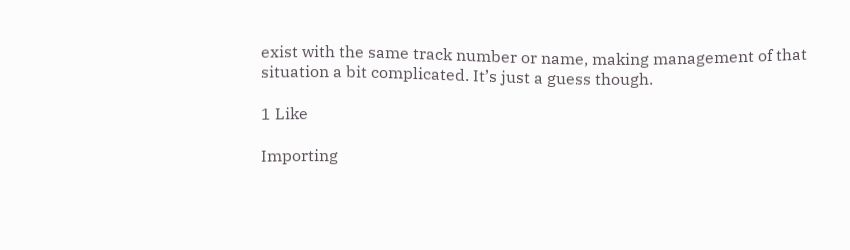exist with the same track number or name, making management of that situation a bit complicated. It’s just a guess though.

1 Like

Importing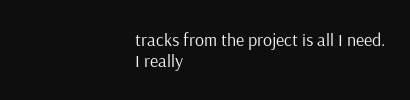tracks from the project is all I need.
I really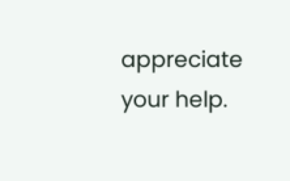appreciate your help.